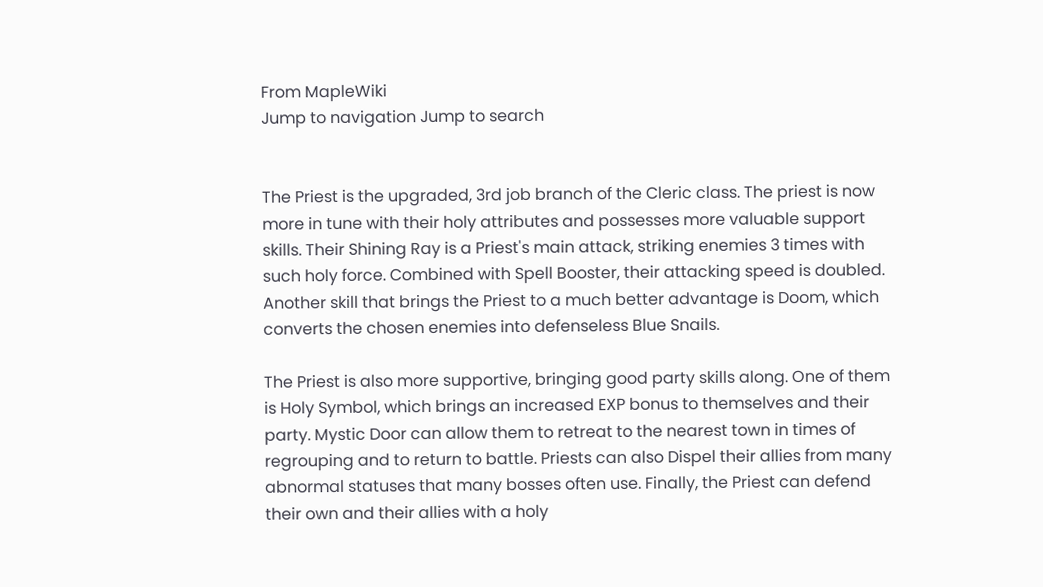From MapleWiki
Jump to navigation Jump to search


The Priest is the upgraded, 3rd job branch of the Cleric class. The priest is now more in tune with their holy attributes and possesses more valuable support skills. Their Shining Ray is a Priest's main attack, striking enemies 3 times with such holy force. Combined with Spell Booster, their attacking speed is doubled. Another skill that brings the Priest to a much better advantage is Doom, which converts the chosen enemies into defenseless Blue Snails.

The Priest is also more supportive, bringing good party skills along. One of them is Holy Symbol, which brings an increased EXP bonus to themselves and their party. Mystic Door can allow them to retreat to the nearest town in times of regrouping and to return to battle. Priests can also Dispel their allies from many abnormal statuses that many bosses often use. Finally, the Priest can defend their own and their allies with a holy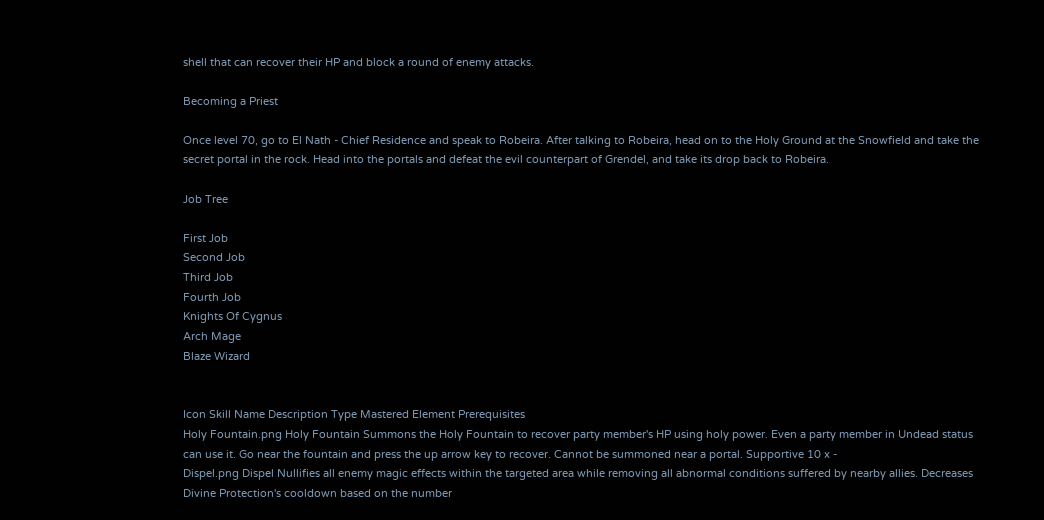shell that can recover their HP and block a round of enemy attacks.

Becoming a Priest

Once level 70, go to El Nath - Chief Residence and speak to Robeira. After talking to Robeira, head on to the Holy Ground at the Snowfield and take the secret portal in the rock. Head into the portals and defeat the evil counterpart of Grendel, and take its drop back to Robeira.

Job Tree

First Job
Second Job
Third Job
Fourth Job
Knights Of Cygnus
Arch Mage
Blaze Wizard


Icon Skill Name Description Type Mastered Element Prerequisites
Holy Fountain.png Holy Fountain Summons the Holy Fountain to recover party member's HP using holy power. Even a party member in Undead status can use it. Go near the fountain and press the up arrow key to recover. Cannot be summoned near a portal. Supportive 10 x -
Dispel.png Dispel Nullifies all enemy magic effects within the targeted area while removing all abnormal conditions suffered by nearby allies. Decreases Divine Protection's cooldown based on the number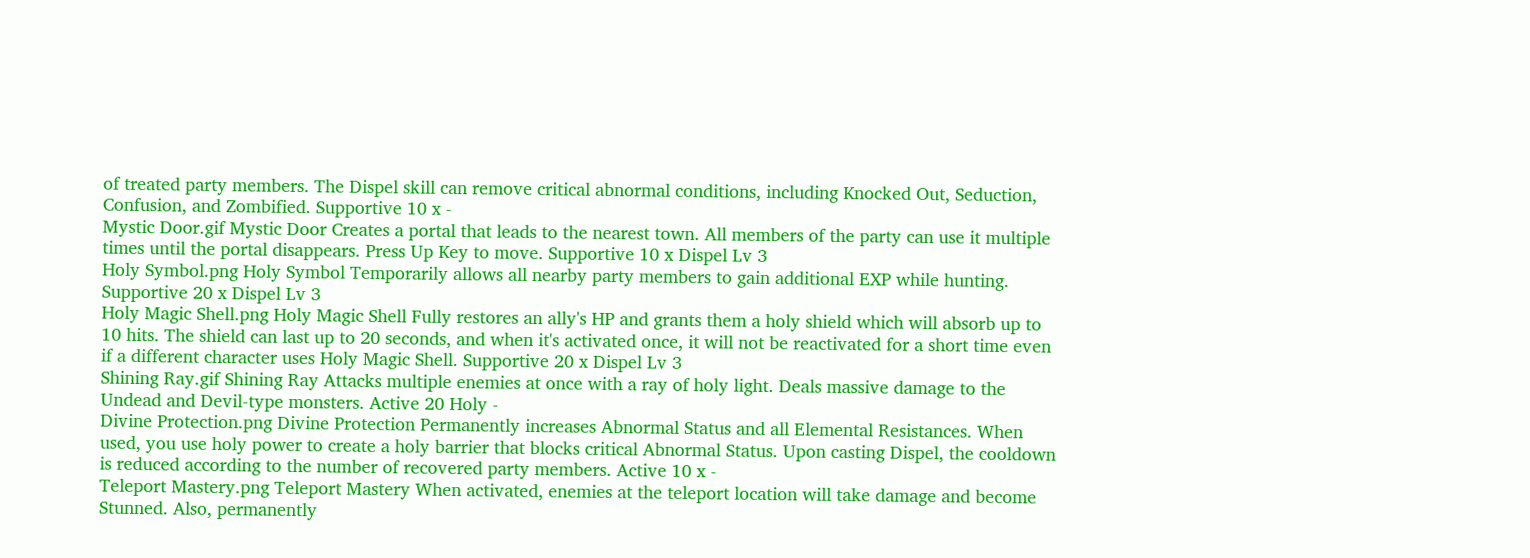of treated party members. The Dispel skill can remove critical abnormal conditions, including Knocked Out, Seduction, Confusion, and Zombified. Supportive 10 x -
Mystic Door.gif Mystic Door Creates a portal that leads to the nearest town. All members of the party can use it multiple times until the portal disappears. Press Up Key to move. Supportive 10 x Dispel Lv 3
Holy Symbol.png Holy Symbol Temporarily allows all nearby party members to gain additional EXP while hunting. Supportive 20 x Dispel Lv 3
Holy Magic Shell.png Holy Magic Shell Fully restores an ally's HP and grants them a holy shield which will absorb up to 10 hits. The shield can last up to 20 seconds, and when it's activated once, it will not be reactivated for a short time even if a different character uses Holy Magic Shell. Supportive 20 x Dispel Lv 3
Shining Ray.gif Shining Ray Attacks multiple enemies at once with a ray of holy light. Deals massive damage to the Undead and Devil-type monsters. Active 20 Holy -
Divine Protection.png Divine Protection Permanently increases Abnormal Status and all Elemental Resistances. When used, you use holy power to create a holy barrier that blocks critical Abnormal Status. Upon casting Dispel, the cooldown is reduced according to the number of recovered party members. Active 10 x -
Teleport Mastery.png Teleport Mastery When activated, enemies at the teleport location will take damage and become Stunned. Also, permanently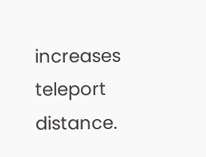increases teleport distance.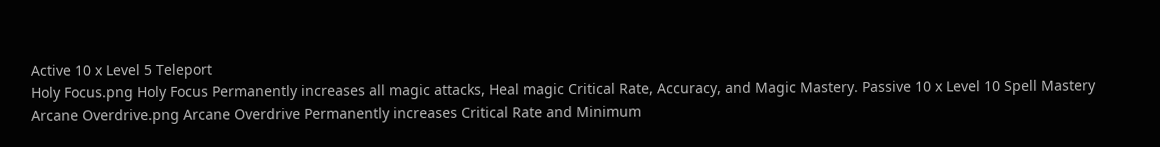Active 10 x Level 5 Teleport
Holy Focus.png Holy Focus Permanently increases all magic attacks, Heal magic Critical Rate, Accuracy, and Magic Mastery. Passive 10 x Level 10 Spell Mastery
Arcane Overdrive.png Arcane Overdrive Permanently increases Critical Rate and Minimum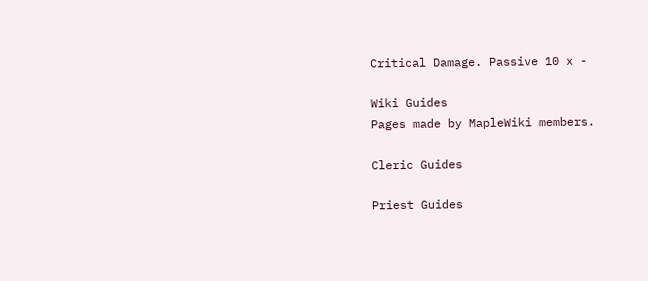Critical Damage. Passive 10 x -

Wiki Guides
Pages made by MapleWiki members.

Cleric Guides

Priest Guides